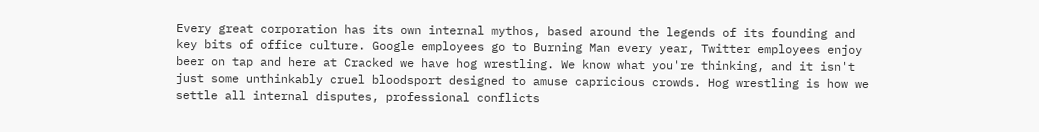Every great corporation has its own internal mythos, based around the legends of its founding and key bits of office culture. Google employees go to Burning Man every year, Twitter employees enjoy beer on tap and here at Cracked we have hog wrestling. We know what you're thinking, and it isn't just some unthinkably cruel bloodsport designed to amuse capricious crowds. Hog wrestling is how we settle all internal disputes, professional conflicts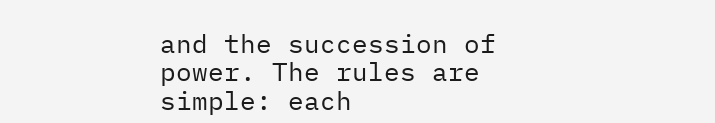and the succession of power. The rules are simple: each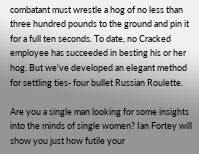combatant must wrestle a hog of no less than three hundred pounds to the ground and pin it for a full ten seconds. To date, no Cracked employee has succeeded in besting his or her hog. But we've developed an elegant method for settling ties- four bullet Russian Roulette.

Are you a single man looking for some insights into the minds of single women? Ian Fortey will show you just how futile your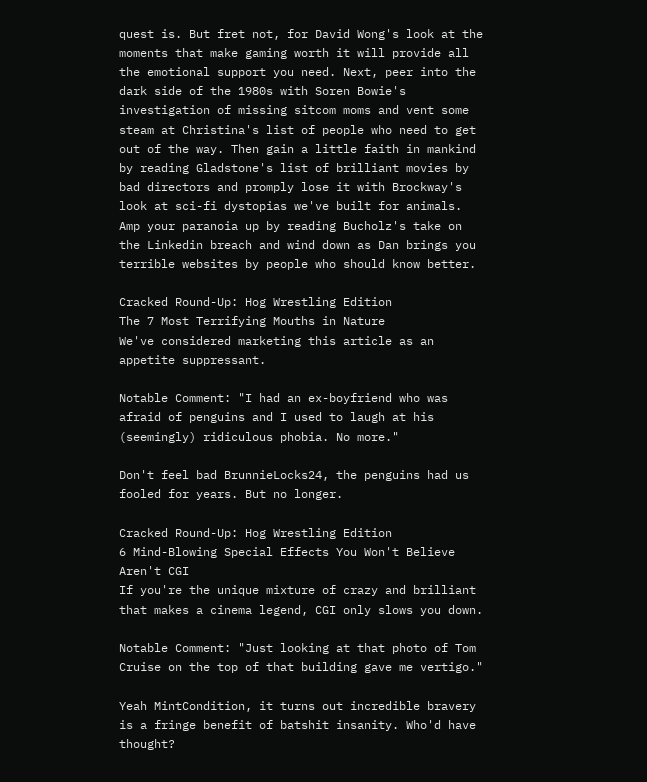quest is. But fret not, for David Wong's look at the moments that make gaming worth it will provide all the emotional support you need. Next, peer into the dark side of the 1980s with Soren Bowie's investigation of missing sitcom moms and vent some steam at Christina's list of people who need to get out of the way. Then gain a little faith in mankind by reading Gladstone's list of brilliant movies by bad directors and promply lose it with Brockway's look at sci-fi dystopias we've built for animals. Amp your paranoia up by reading Bucholz's take on the Linkedin breach and wind down as Dan brings you terrible websites by people who should know better.

Cracked Round-Up: Hog Wrestling Edition
The 7 Most Terrifying Mouths in Nature
We've considered marketing this article as an appetite suppressant.

Notable Comment: "I had an ex-boyfriend who was afraid of penguins and I used to laugh at his (seemingly) ridiculous phobia. No more."

Don't feel bad BrunnieLocks24, the penguins had us fooled for years. But no longer.

Cracked Round-Up: Hog Wrestling Edition
6 Mind-Blowing Special Effects You Won't Believe Aren't CGI
If you're the unique mixture of crazy and brilliant that makes a cinema legend, CGI only slows you down.

Notable Comment: "Just looking at that photo of Tom Cruise on the top of that building gave me vertigo."

Yeah MintCondition, it turns out incredible bravery is a fringe benefit of batshit insanity. Who'd have thought?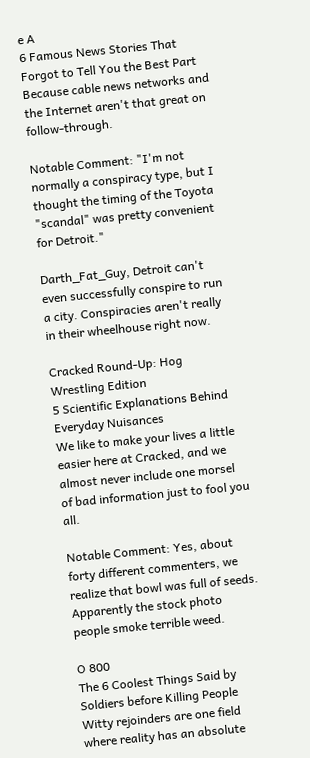e A
6 Famous News Stories That Forgot to Tell You the Best Part
Because cable news networks and the Internet aren't that great on follow-through.

Notable Comment: "I'm not normally a conspiracy type, but I thought the timing of the Toyota "scandal" was pretty convenient for Detroit."

Darth_Fat_Guy, Detroit can't even successfully conspire to run a city. Conspiracies aren't really in their wheelhouse right now.

Cracked Round-Up: Hog Wrestling Edition
5 Scientific Explanations Behind Everyday Nuisances
We like to make your lives a little easier here at Cracked, and we almost never include one morsel of bad information just to fool you all.

Notable Comment: Yes, about forty different commenters, we realize that bowl was full of seeds. Apparently the stock photo people smoke terrible weed.

O 800
The 6 Coolest Things Said by Soldiers before Killing People
Witty rejoinders are one field where reality has an absolute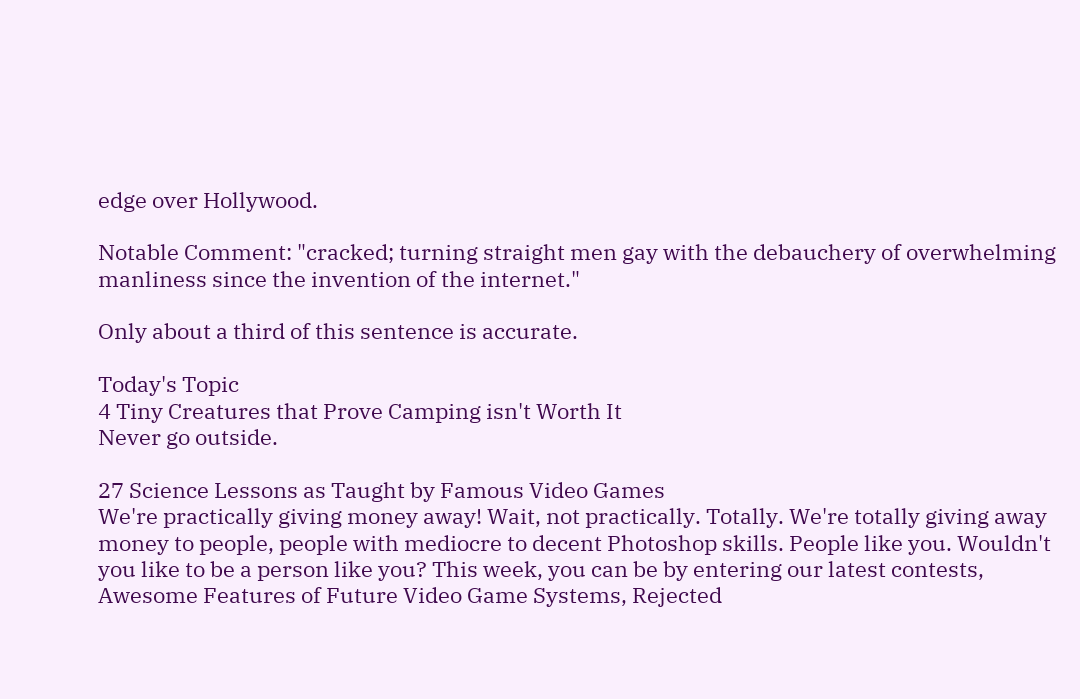edge over Hollywood.

Notable Comment: "cracked; turning straight men gay with the debauchery of overwhelming manliness since the invention of the internet."

Only about a third of this sentence is accurate.

Today's Topic
4 Tiny Creatures that Prove Camping isn't Worth It
Never go outside.

27 Science Lessons as Taught by Famous Video Games
We're practically giving money away! Wait, not practically. Totally. We're totally giving away money to people, people with mediocre to decent Photoshop skills. People like you. Wouldn't you like to be a person like you? This week, you can be by entering our latest contests, Awesome Features of Future Video Game Systems, Rejected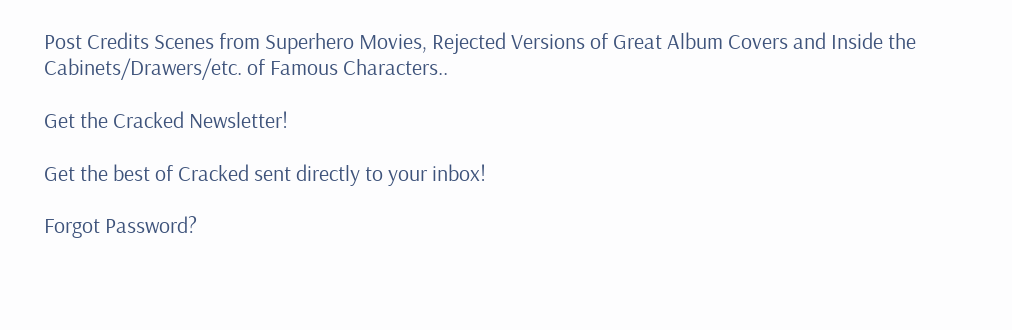Post Credits Scenes from Superhero Movies, Rejected Versions of Great Album Covers and Inside the Cabinets/Drawers/etc. of Famous Characters..

Get the Cracked Newsletter!

Get the best of Cracked sent directly to your inbox!

Forgot Password?